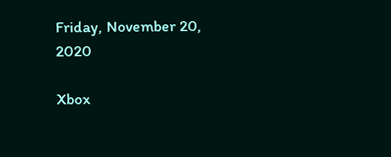Friday, November 20, 2020

Xbox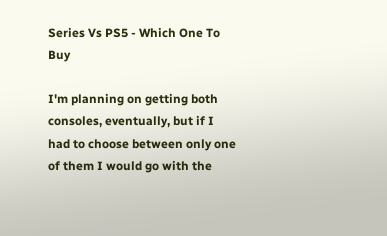Series Vs PS5 - Which One To Buy

I'm planning on getting both consoles, eventually, but if I had to choose between only one of them I would go with the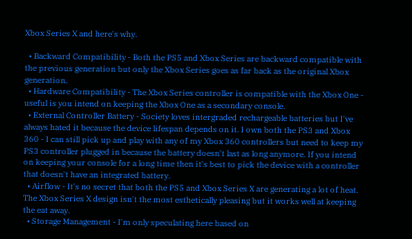Xbox Series X and here's why.

  • Backward Compatibility - Both the PS5 and Xbox Series are backward compatible with the previous generation but only the Xbox Series goes as far back as the original Xbox generation.
  • Hardware Compatibility - The Xbox Series controller is compatible with the Xbox One - useful is you intend on keeping the Xbox One as a secondary console.
  • External Controller Battery - Society loves intergraded rechargeable batteries but I've always hated it because the device lifespan depends on it. I own both the PS3 and Xbox 360 - I can still pick up and play with any of my Xbox 360 controllers but need to keep my PS3 controller plugged in because the battery doesn't last as long anymore. If you intend on keeping your console for a long time then it's best to pick the device with a controller that doesn't have an integrated battery.
  • Airflow - It's no secret that both the PS5 and Xbox Series X are generating a lot of heat. The Xbox Series X design isn't the most esthetically pleasing but it works well at keeping the eat away.
  • Storage Management - I'm only speculating here based on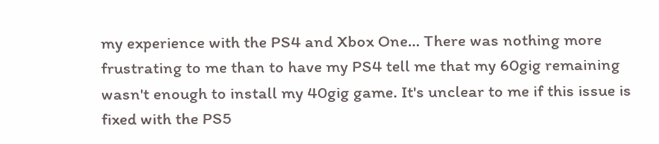my experience with the PS4 and Xbox One... There was nothing more frustrating to me than to have my PS4 tell me that my 60gig remaining wasn't enough to install my 40gig game. It's unclear to me if this issue is fixed with the PS5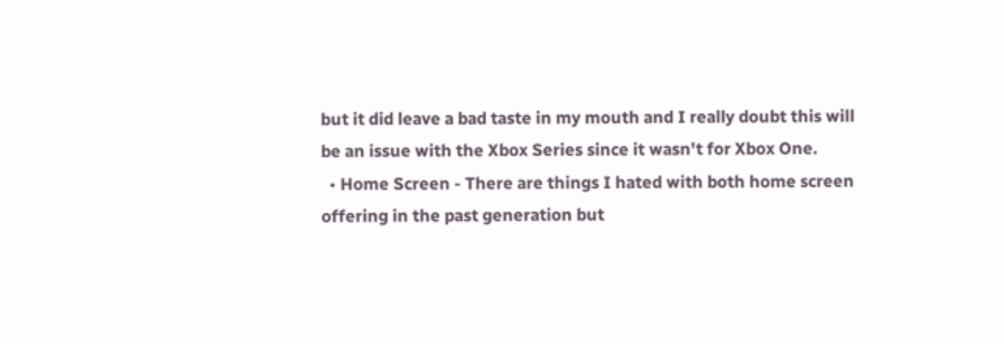but it did leave a bad taste in my mouth and I really doubt this will be an issue with the Xbox Series since it wasn't for Xbox One.
  • Home Screen - There are things I hated with both home screen offering in the past generation but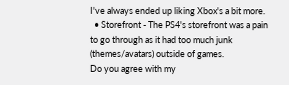I've always ended up liking Xbox's a bit more.
  • Storefront - The PS4's storefront was a pain to go through as it had too much junk (themes/avatars) outside of games.
Do you agree with my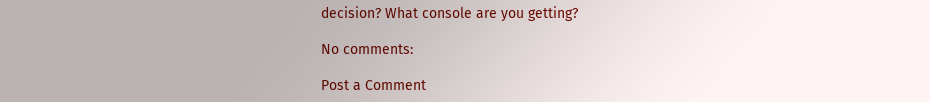decision? What console are you getting?

No comments:

Post a Comment